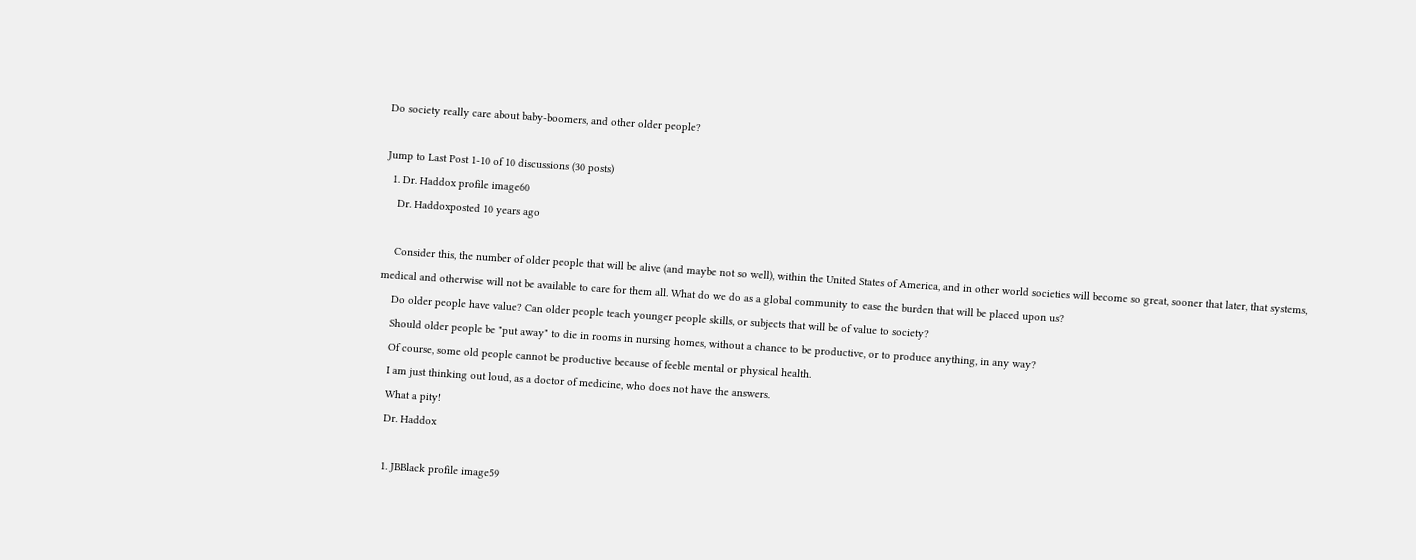Do society really care about baby-boomers, and other older people?

Jump to Last Post 1-10 of 10 discussions (30 posts)
  1. Dr. Haddox profile image60
    Dr. Haddoxposted 10 years ago

    Consider this, the number of older people that will be alive (and maybe not so well), within the United States of America, and in other world societies will become so great, sooner that later, that systems, medical and otherwise will not be available to care for them all. What do we do as a global community to ease the burden that will be placed upon us?
    Do older people have value? Can older people teach younger people skills, or subjects that will be of value to society?
    Should older people be "put away" to die in rooms in nursing homes, without a chance to be productive, or to produce anything, in any way?
    Of course, some old people cannot be productive because of feeble mental or physical health.
    I am just thinking out loud, as a doctor of medicine, who does not have the answers.
    What a pity!
    Dr. Haddox

    1. JBBlack profile image59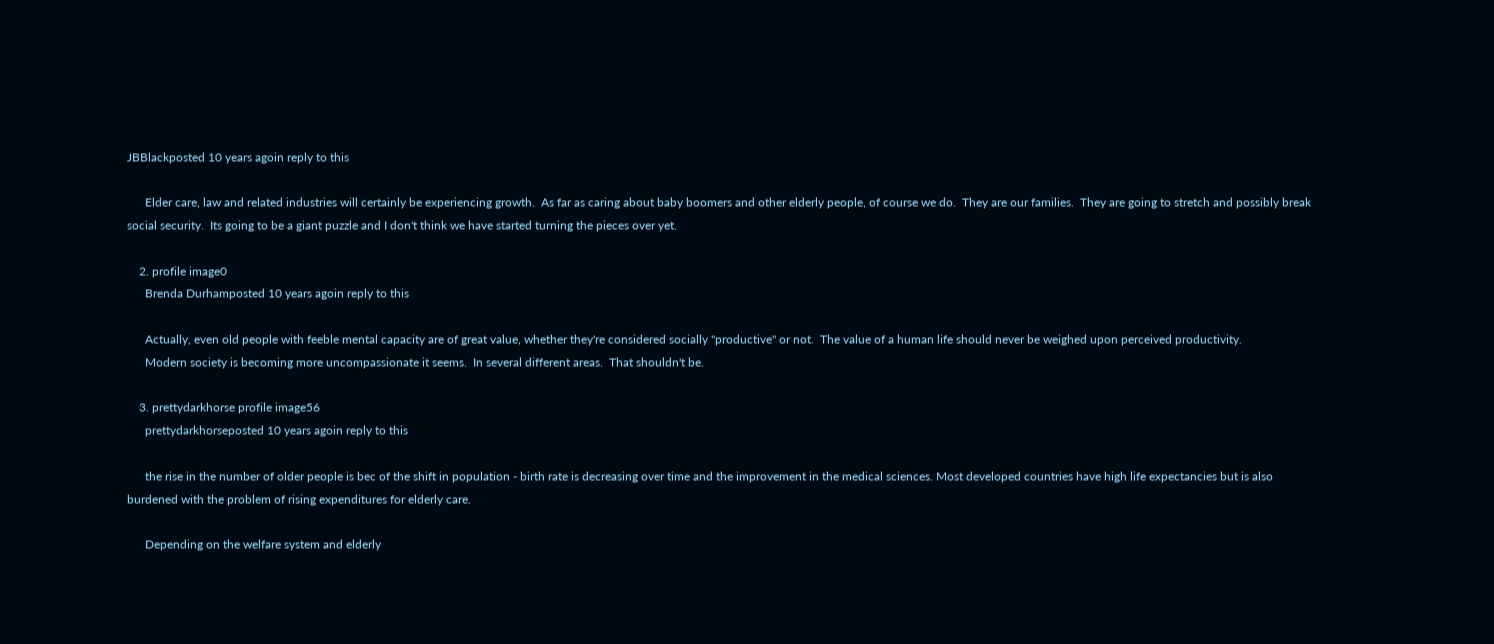JBBlackposted 10 years agoin reply to this

      Elder care, law and related industries will certainly be experiencing growth.  As far as caring about baby boomers and other elderly people, of course we do.  They are our families.  They are going to stretch and possibly break social security.  Its going to be a giant puzzle and I don't think we have started turning the pieces over yet.

    2. profile image0
      Brenda Durhamposted 10 years agoin reply to this

      Actually, even old people with feeble mental capacity are of great value, whether they're considered socially "productive" or not.  The value of a human life should never be weighed upon perceived productivity.
      Modern society is becoming more uncompassionate it seems.  In several different areas.  That shouldn't be.

    3. prettydarkhorse profile image56
      prettydarkhorseposted 10 years agoin reply to this

      the rise in the number of older people is bec of the shift in population - birth rate is decreasing over time and the improvement in the medical sciences. Most developed countries have high life expectancies but is also burdened with the problem of rising expenditures for elderly care.

      Depending on the welfare system and elderly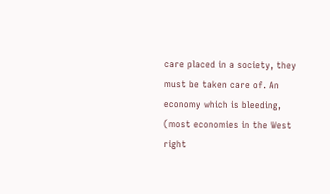care placed in a society, they must be taken care of. An economy which is bleeding, (most economies in the West right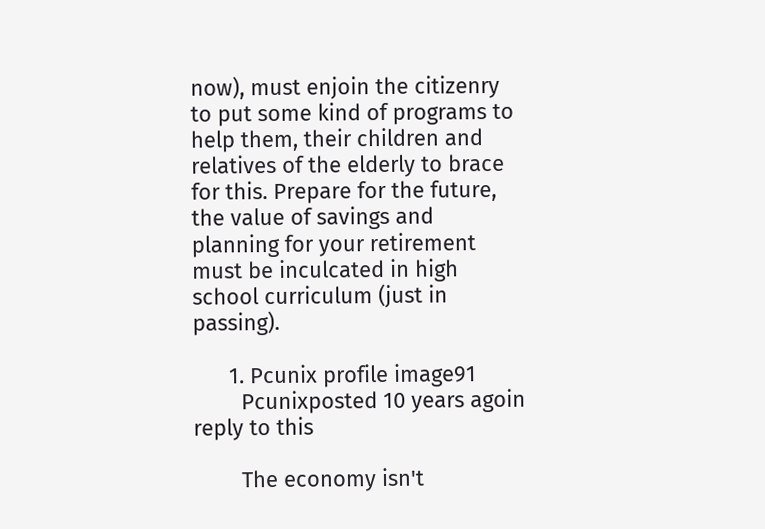now), must enjoin the citizenry to put some kind of programs to help them, their children and relatives of the elderly to brace for this. Prepare for the future, the value of savings and planning for your retirement must be inculcated in high school curriculum (just in passing).

      1. Pcunix profile image91
        Pcunixposted 10 years agoin reply to this

        The economy isn't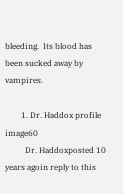bleeding.  Its blood has been sucked away by vampires.

        1. Dr. Haddox profile image60
          Dr. Haddoxposted 10 years agoin reply to this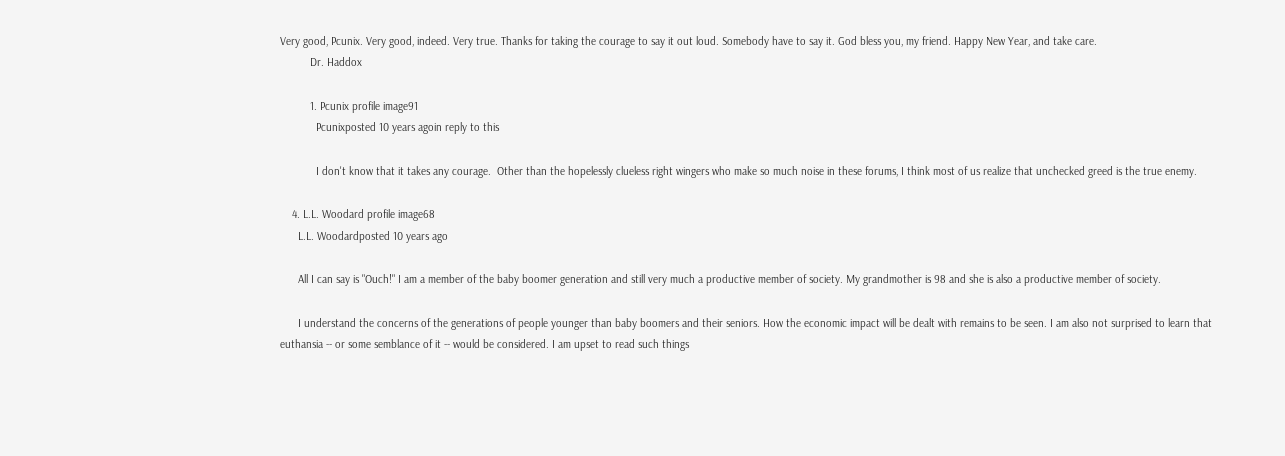Very good, Pcunix. Very good, indeed. Very true. Thanks for taking the courage to say it out loud. Somebody have to say it. God bless you, my friend. Happy New Year, and take care.
          Dr. Haddox

          1. Pcunix profile image91
            Pcunixposted 10 years agoin reply to this

            I don't know that it takes any courage.  Other than the hopelessly clueless right wingers who make so much noise in these forums, I think most of us realize that unchecked greed is the true enemy.

    4. L.L. Woodard profile image68
      L.L. Woodardposted 10 years ago

      All I can say is "Ouch!" I am a member of the baby boomer generation and still very much a productive member of society. My grandmother is 98 and she is also a productive member of society.

      I understand the concerns of the generations of people younger than baby boomers and their seniors. How the economic impact will be dealt with remains to be seen. I am also not surprised to learn that euthansia -- or some semblance of it -- would be considered. I am upset to read such things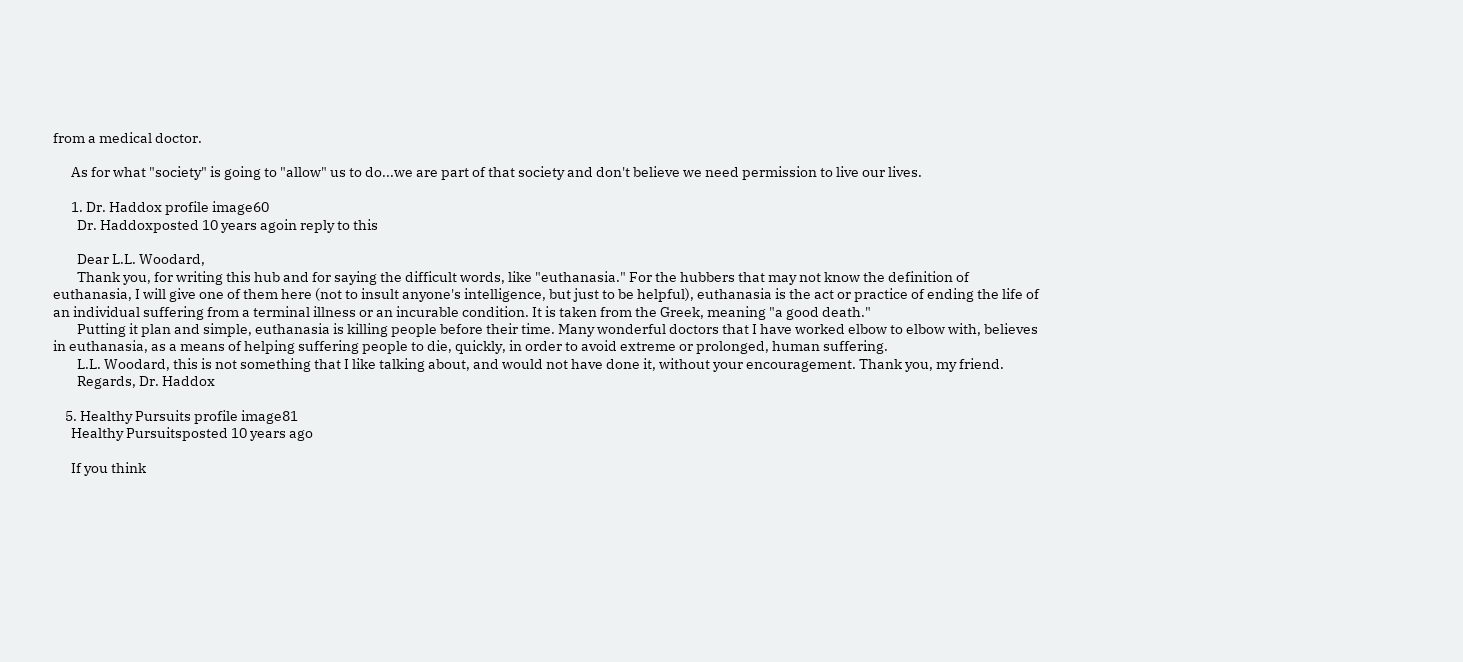from a medical doctor.

      As for what "society" is going to "allow" us to do...we are part of that society and don't believe we need permission to live our lives.

      1. Dr. Haddox profile image60
        Dr. Haddoxposted 10 years agoin reply to this

        Dear L.L. Woodard,
        Thank you, for writing this hub and for saying the difficult words, like "euthanasia." For the hubbers that may not know the definition of euthanasia, I will give one of them here (not to insult anyone's intelligence, but just to be helpful), euthanasia is the act or practice of ending the life of an individual suffering from a terminal illness or an incurable condition. It is taken from the Greek, meaning "a good death."
        Putting it plan and simple, euthanasia is killing people before their time. Many wonderful doctors that I have worked elbow to elbow with, believes in euthanasia, as a means of helping suffering people to die, quickly, in order to avoid extreme or prolonged, human suffering.
        L.L. Woodard, this is not something that I like talking about, and would not have done it, without your encouragement. Thank you, my friend.
        Regards, Dr. Haddox

    5. Healthy Pursuits profile image81
      Healthy Pursuitsposted 10 years ago

      If you think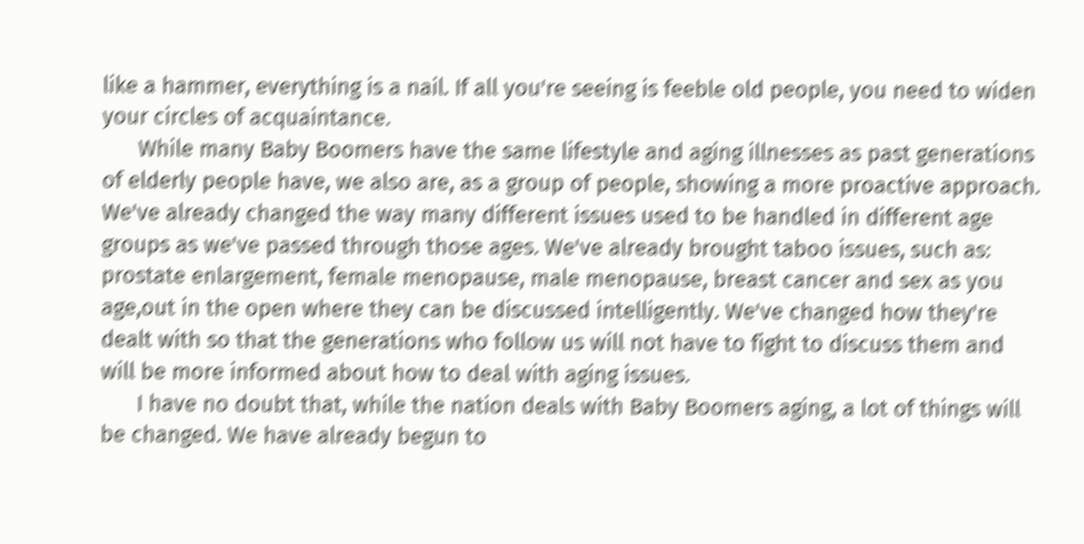like a hammer, everything is a nail. If all you're seeing is feeble old people, you need to widen your circles of acquaintance.
      While many Baby Boomers have the same lifestyle and aging illnesses as past generations of elderly people have, we also are, as a group of people, showing a more proactive approach. We've already changed the way many different issues used to be handled in different age groups as we've passed through those ages. We've already brought taboo issues, such as: prostate enlargement, female menopause, male menopause, breast cancer and sex as you age,out in the open where they can be discussed intelligently. We've changed how they're dealt with so that the generations who follow us will not have to fight to discuss them and will be more informed about how to deal with aging issues.
      I have no doubt that, while the nation deals with Baby Boomers aging, a lot of things will be changed. We have already begun to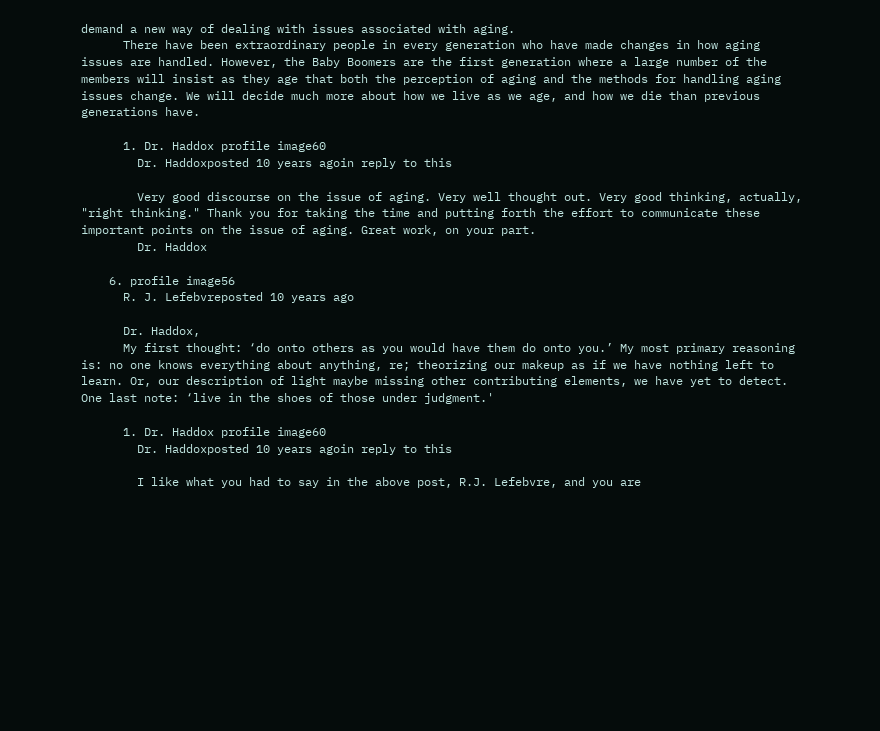demand a new way of dealing with issues associated with aging.
      There have been extraordinary people in every generation who have made changes in how aging issues are handled. However, the Baby Boomers are the first generation where a large number of the members will insist as they age that both the perception of aging and the methods for handling aging issues change. We will decide much more about how we live as we age, and how we die than previous generations have.

      1. Dr. Haddox profile image60
        Dr. Haddoxposted 10 years agoin reply to this

        Very good discourse on the issue of aging. Very well thought out. Very good thinking, actually, "right thinking." Thank you for taking the time and putting forth the effort to communicate these important points on the issue of aging. Great work, on your part.
        Dr. Haddox

    6. profile image56
      R. J. Lefebvreposted 10 years ago

      Dr. Haddox,
      My first thought: ‘do onto others as you would have them do onto you.’ My most primary reasoning is: no one knows everything about anything, re; theorizing our makeup as if we have nothing left to learn. Or, our description of light maybe missing other contributing elements, we have yet to detect. One last note: ‘live in the shoes of those under judgment.'

      1. Dr. Haddox profile image60
        Dr. Haddoxposted 10 years agoin reply to this

        I like what you had to say in the above post, R.J. Lefebvre, and you are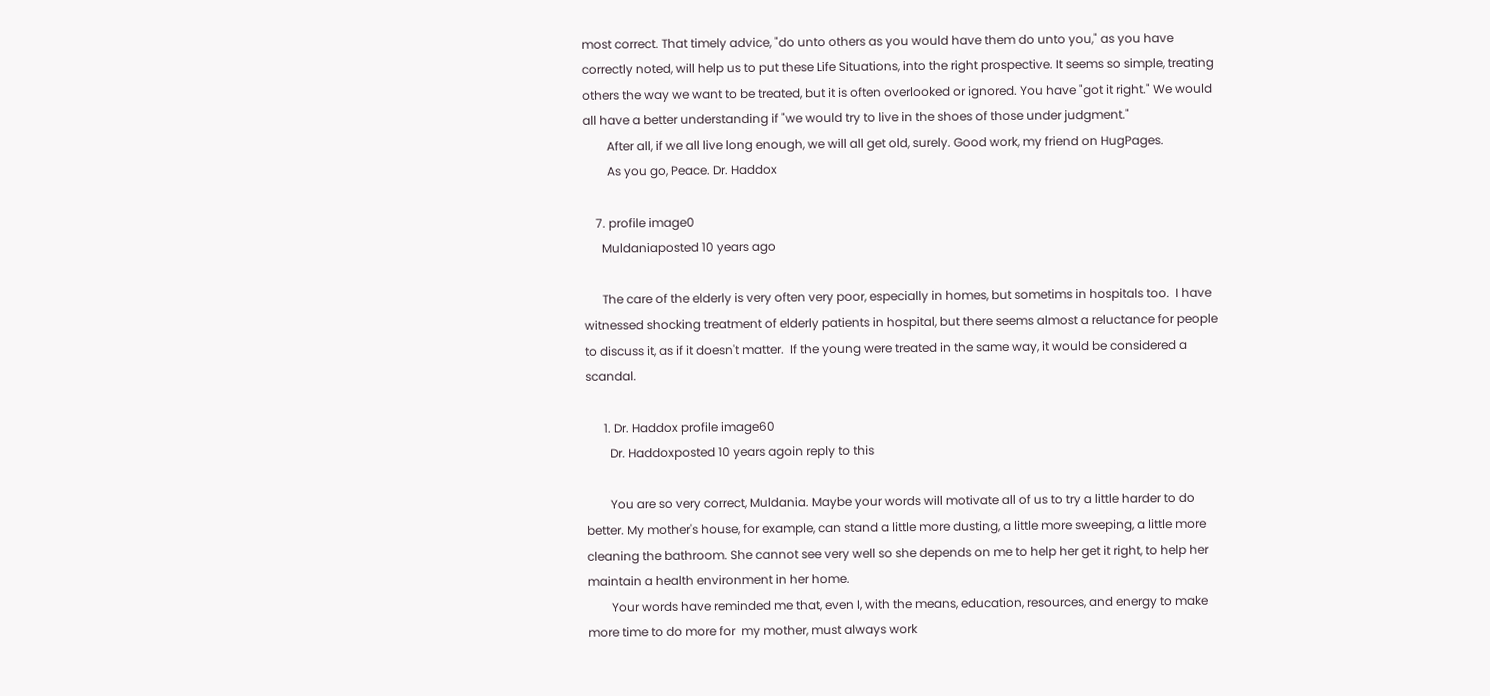most correct. That timely advice, "do unto others as you would have them do unto you," as you have correctly noted, will help us to put these Life Situations, into the right prospective. It seems so simple, treating others the way we want to be treated, but it is often overlooked or ignored. You have "got it right." We would all have a better understanding if "we would try to live in the shoes of those under judgment."
        After all, if we all live long enough, we will all get old, surely. Good work, my friend on HugPages.
        As you go, Peace. Dr. Haddox

    7. profile image0
      Muldaniaposted 10 years ago

      The care of the elderly is very often very poor, especially in homes, but sometims in hospitals too.  I have witnessed shocking treatment of elderly patients in hospital, but there seems almost a reluctance for people to discuss it, as if it doesn't matter.  If the young were treated in the same way, it would be considered a scandal.

      1. Dr. Haddox profile image60
        Dr. Haddoxposted 10 years agoin reply to this

        You are so very correct, Muldania. Maybe your words will motivate all of us to try a little harder to do better. My mother's house, for example, can stand a little more dusting, a little more sweeping, a little more cleaning the bathroom. She cannot see very well so she depends on me to help her get it right, to help her maintain a health environment in her home.
        Your words have reminded me that, even I, with the means, education, resources, and energy to make more time to do more for  my mother, must always work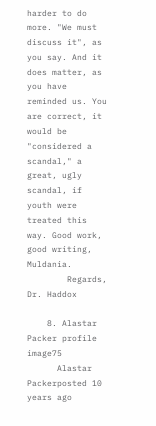harder to do more. "We must discuss it", as you say. And it does matter, as you have reminded us. You are correct, it would be "considered a scandal," a great, ugly scandal, if youth were treated this way. Good work, good writing, Muldania.
        Regards, Dr. Haddox

    8. Alastar Packer profile image75
      Alastar Packerposted 10 years ago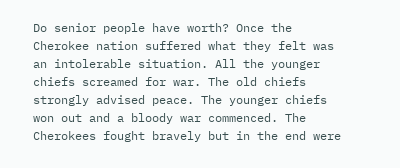Do senior people have worth? Once the Cherokee nation suffered what they felt was an intolerable situation. All the younger chiefs screamed for war. The old chiefs strongly advised peace. The younger chiefs won out and a bloody war commenced. The Cherokees fought bravely but in the end were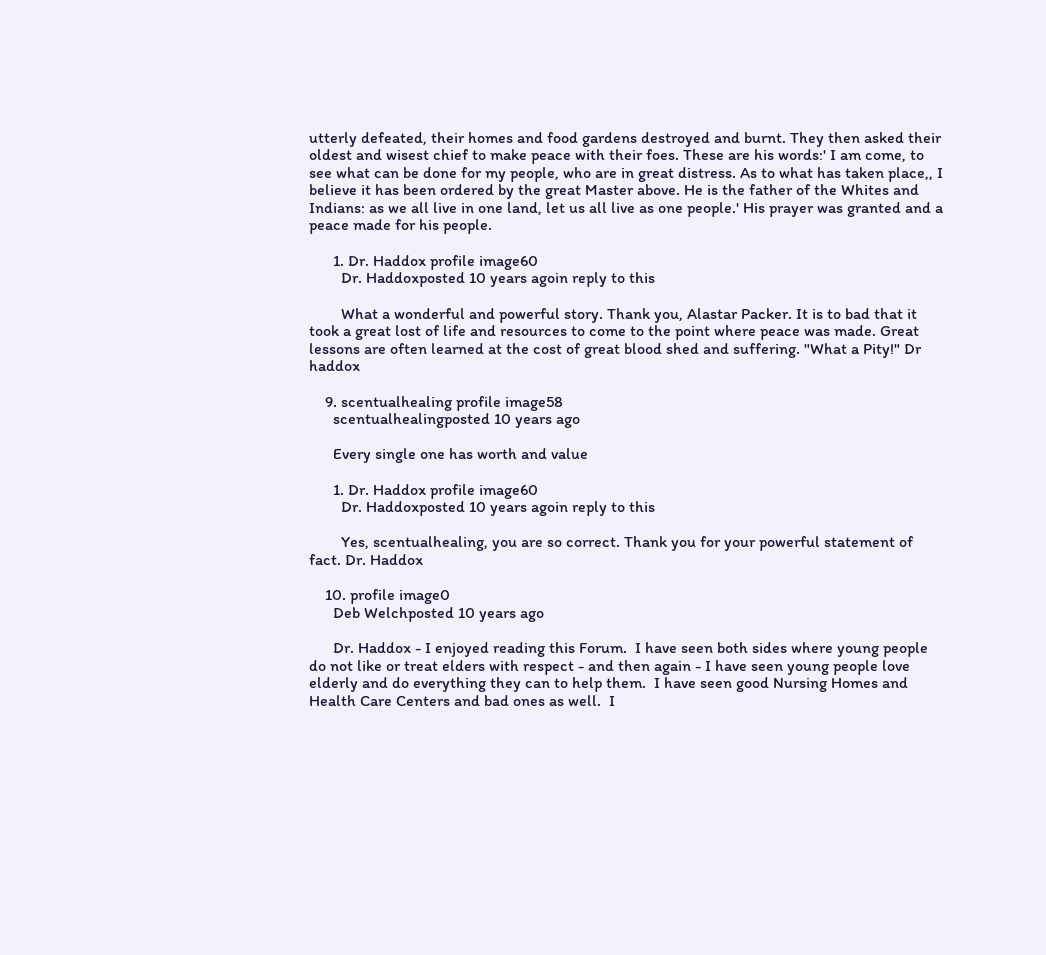utterly defeated, their homes and food gardens destroyed and burnt. They then asked their oldest and wisest chief to make peace with their foes. These are his words:' I am come, to see what can be done for my people, who are in great distress. As to what has taken place,, I believe it has been ordered by the great Master above. He is the father of the Whites and Indians: as we all live in one land, let us all live as one people.' His prayer was granted and a peace made for his people.

      1. Dr. Haddox profile image60
        Dr. Haddoxposted 10 years agoin reply to this

        What a wonderful and powerful story. Thank you, Alastar Packer. It is to bad that it took a great lost of life and resources to come to the point where peace was made. Great lessons are often learned at the cost of great blood shed and suffering. "What a Pity!" Dr haddox

    9. scentualhealing profile image58
      scentualhealingposted 10 years ago

      Every single one has worth and value

      1. Dr. Haddox profile image60
        Dr. Haddoxposted 10 years agoin reply to this

        Yes, scentualhealing, you are so correct. Thank you for your powerful statement of fact. Dr. Haddox

    10. profile image0
      Deb Welchposted 10 years ago

      Dr. Haddox - I enjoyed reading this Forum.  I have seen both sides where young people do not like or treat elders with respect - and then again - I have seen young people love elderly and do everything they can to help them.  I have seen good Nursing Homes and Health Care Centers and bad ones as well.  I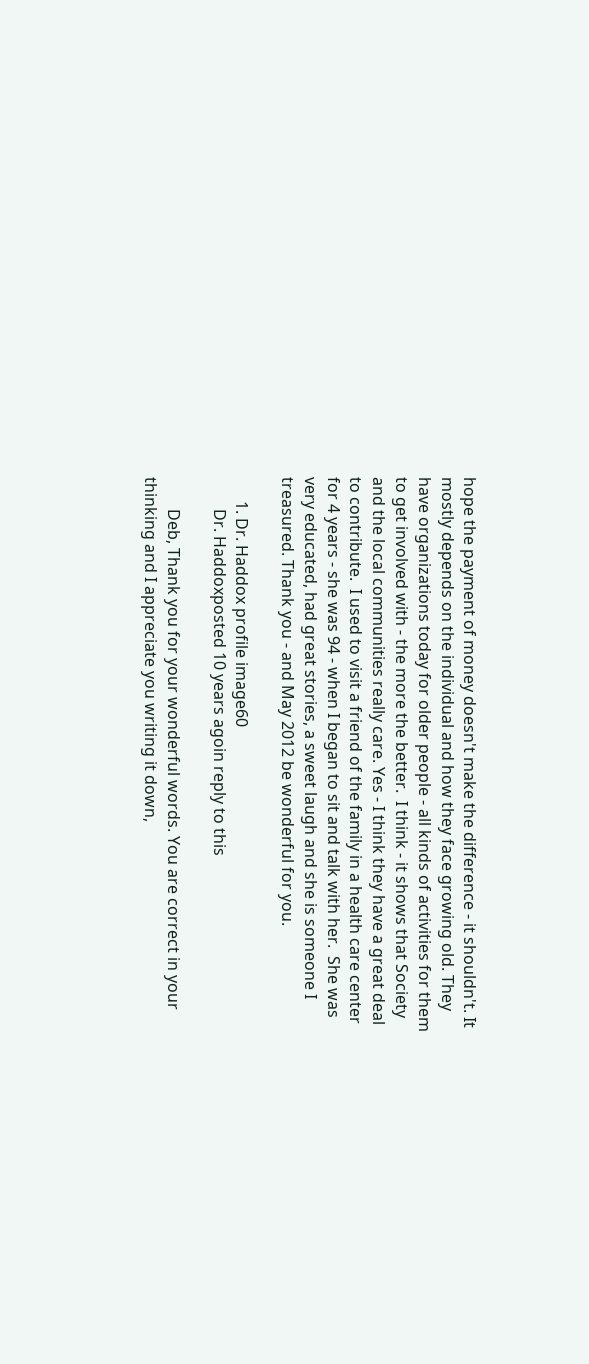hope the payment of money doesn't make the difference - it shouldn't. It mostly depends on the individual and how they face growing old. They have organizations today for older people - all kinds of activities for them to get involved with - the more the better.  I think - it shows that Society and the local communities really care. Yes - I think they have a great deal to contribute.  I used to visit a friend of the family in a health care center for 4 years - she was 94 - when I began to sit and talk with her.  She was very educated, had great stories, a sweet laugh and she is someone I treasured. Thank you - and May 2012 be wonderful for you.

      1. Dr. Haddox profile image60
        Dr. Haddoxposted 10 years agoin reply to this

        Deb, Thank you for your wonderful words. You are correct in your thinking and I appreciate you writing it down,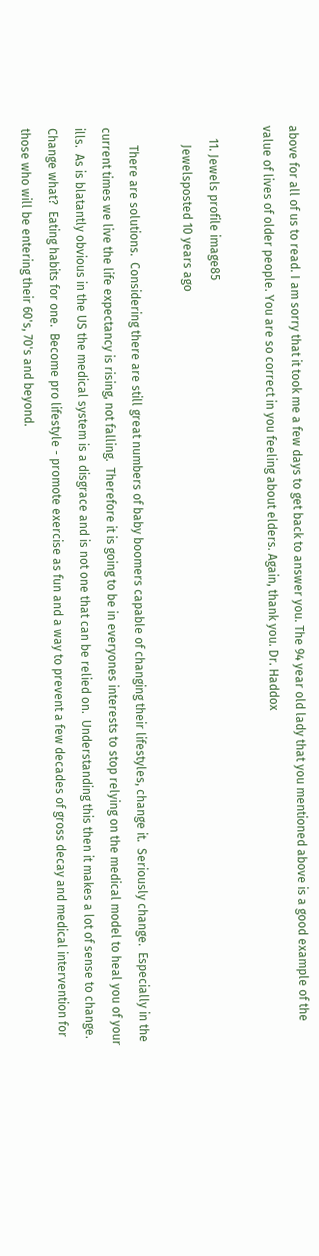above for all of us to read. I am sorry that it took me a few days to get back to answer you. The 94 year old lady that you mentioned above is a good example of the value of lives of older people. You are so correct in you feeling about elders. Again, thank you. Dr. Haddox

    11. Jewels profile image85
      Jewelsposted 10 years ago

      There are solutions.  Considering there are still great numbers of baby boomers capable of changing their lifestyles, change it.  Seriously change.  Especially in the current times we live the life expectancy is rising, not falling.  Therefore it is going to be in everyones interests to stop relying on the medical model to heal you of your ills.  As is blatantly obvious in the US the medical system is a disgrace and is not one that can be relied on.  Understanding this then it makes a lot of sense to change.  Change what?  Eating habits for one.  Become pro lifestyle - promote exercise as fun and a way to prevent a few decades of gross decay and medical intervention for those who will be entering their 60's, 70's and beyond.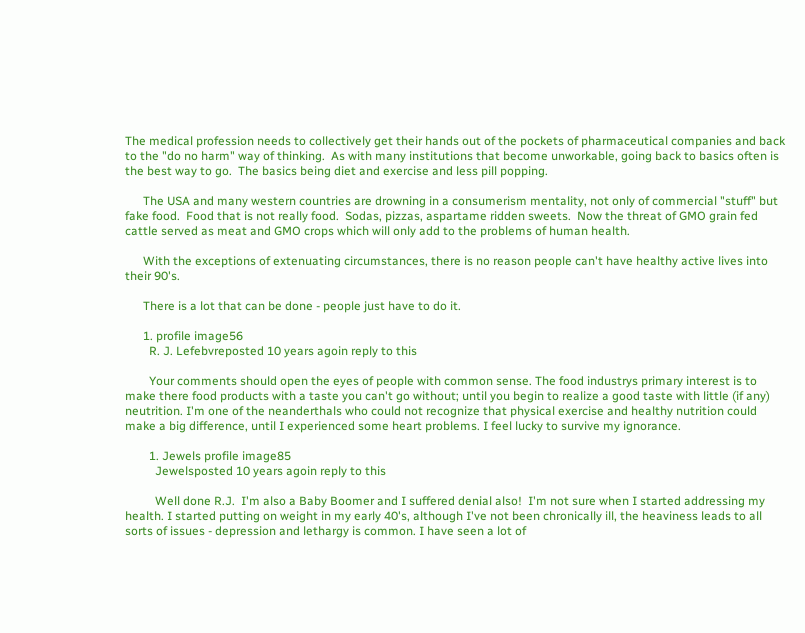The medical profession needs to collectively get their hands out of the pockets of pharmaceutical companies and back to the "do no harm" way of thinking.  As with many institutions that become unworkable, going back to basics often is the best way to go.  The basics being diet and exercise and less pill popping.

      The USA and many western countries are drowning in a consumerism mentality, not only of commercial "stuff" but fake food.  Food that is not really food.  Sodas, pizzas, aspartame ridden sweets.  Now the threat of GMO grain fed cattle served as meat and GMO crops which will only add to the problems of human health.

      With the exceptions of extenuating circumstances, there is no reason people can't have healthy active lives into their 90's.

      There is a lot that can be done - people just have to do it.

      1. profile image56
        R. J. Lefebvreposted 10 years agoin reply to this

        Your comments should open the eyes of people with common sense. The food industrys primary interest is to make there food products with a taste you can't go without; until you begin to realize a good taste with little (if any) neutrition. I'm one of the neanderthals who could not recognize that physical exercise and healthy nutrition could make a big difference, until I experienced some heart problems. I feel lucky to survive my ignorance.

        1. Jewels profile image85
          Jewelsposted 10 years agoin reply to this

          Well done R.J.  I'm also a Baby Boomer and I suffered denial also!  I'm not sure when I started addressing my health. I started putting on weight in my early 40's, although I've not been chronically ill, the heaviness leads to all sorts of issues - depression and lethargy is common. I have seen a lot of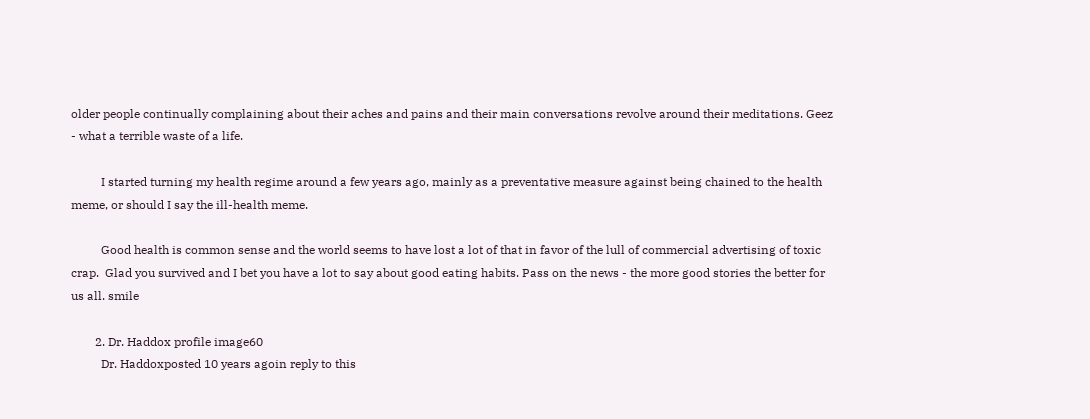older people continually complaining about their aches and pains and their main conversations revolve around their meditations. Geez - what a terrible waste of a life.

          I started turning my health regime around a few years ago, mainly as a preventative measure against being chained to the health meme, or should I say the ill-health meme.

          Good health is common sense and the world seems to have lost a lot of that in favor of the lull of commercial advertising of toxic crap.  Glad you survived and I bet you have a lot to say about good eating habits. Pass on the news - the more good stories the better for us all. smile

        2. Dr. Haddox profile image60
          Dr. Haddoxposted 10 years agoin reply to this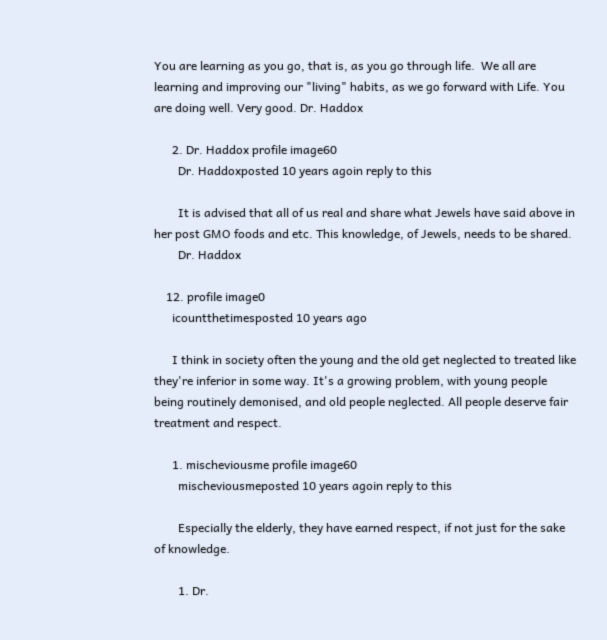You are learning as you go, that is, as you go through life.  We all are learning and improving our "living" habits, as we go forward with Life. You are doing well. Very good. Dr. Haddox

      2. Dr. Haddox profile image60
        Dr. Haddoxposted 10 years agoin reply to this

        It is advised that all of us real and share what Jewels have said above in her post GMO foods and etc. This knowledge, of Jewels, needs to be shared.
        Dr. Haddox

    12. profile image0
      icountthetimesposted 10 years ago

      I think in society often the young and the old get neglected to treated like they're inferior in some way. It's a growing problem, with young people being routinely demonised, and old people neglected. All people deserve fair treatment and respect.

      1. mischeviousme profile image60
        mischeviousmeposted 10 years agoin reply to this

        Especially the elderly, they have earned respect, if not just for the sake of knowledge.

        1. Dr.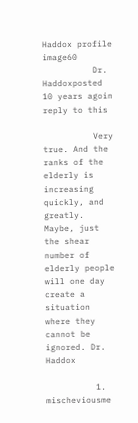Haddox profile image60
          Dr. Haddoxposted 10 years agoin reply to this

          Very true. And the ranks of the elderly is increasing quickly, and greatly. Maybe, just the shear number of elderly people will one day create a situation where they cannot be ignored. Dr. Haddox

          1. mischeviousme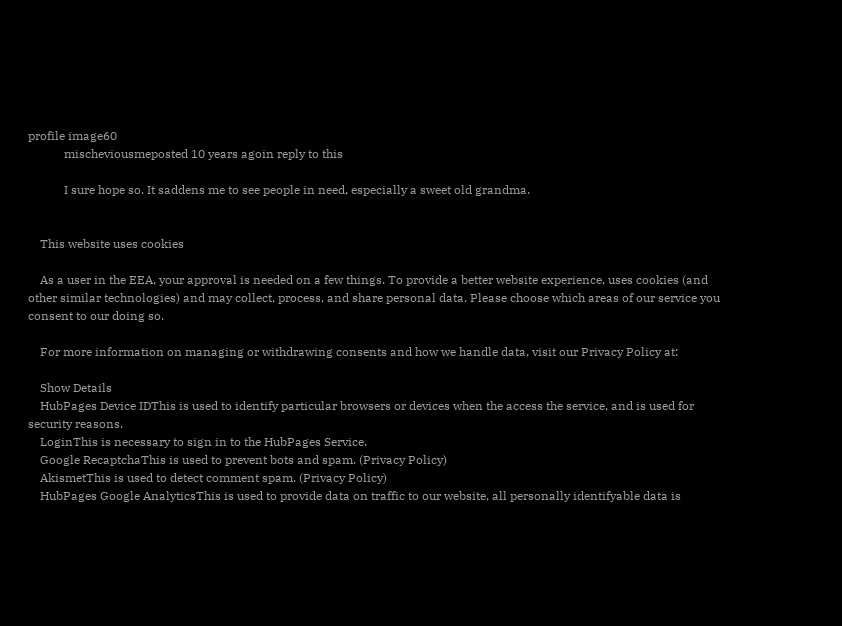profile image60
            mischeviousmeposted 10 years agoin reply to this

            I sure hope so. It saddens me to see people in need, especially a sweet old grandma.


    This website uses cookies

    As a user in the EEA, your approval is needed on a few things. To provide a better website experience, uses cookies (and other similar technologies) and may collect, process, and share personal data. Please choose which areas of our service you consent to our doing so.

    For more information on managing or withdrawing consents and how we handle data, visit our Privacy Policy at:

    Show Details
    HubPages Device IDThis is used to identify particular browsers or devices when the access the service, and is used for security reasons.
    LoginThis is necessary to sign in to the HubPages Service.
    Google RecaptchaThis is used to prevent bots and spam. (Privacy Policy)
    AkismetThis is used to detect comment spam. (Privacy Policy)
    HubPages Google AnalyticsThis is used to provide data on traffic to our website, all personally identifyable data is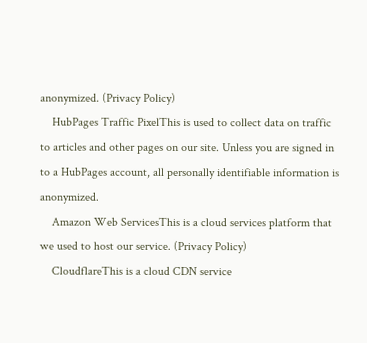anonymized. (Privacy Policy)
    HubPages Traffic PixelThis is used to collect data on traffic to articles and other pages on our site. Unless you are signed in to a HubPages account, all personally identifiable information is anonymized.
    Amazon Web ServicesThis is a cloud services platform that we used to host our service. (Privacy Policy)
    CloudflareThis is a cloud CDN service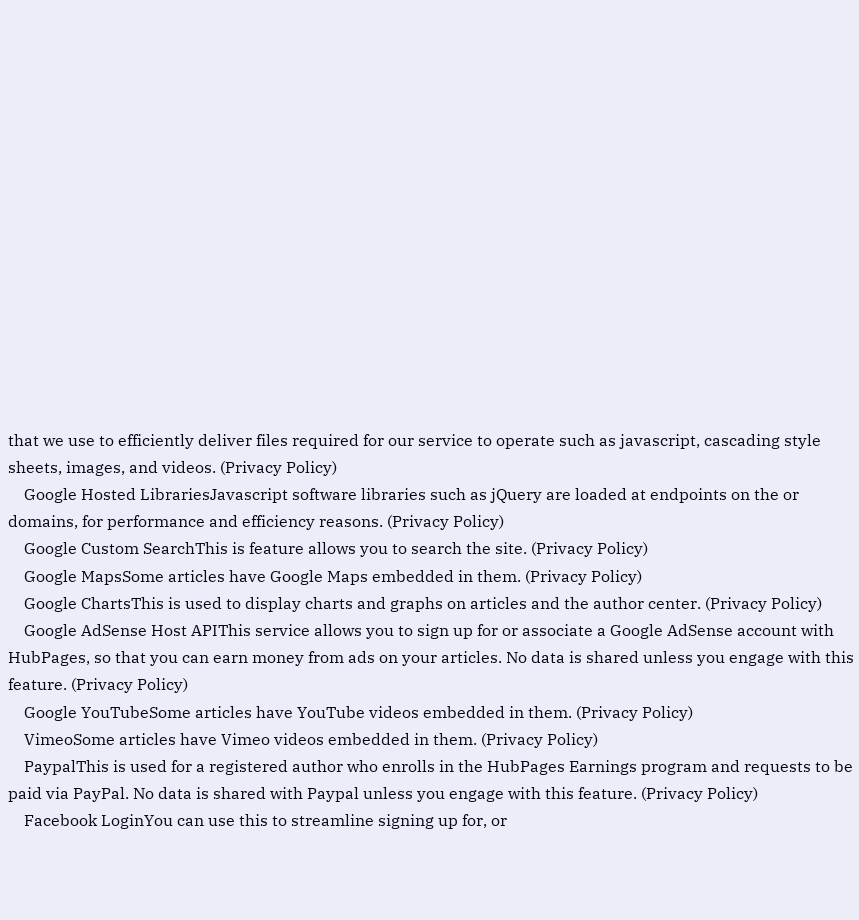that we use to efficiently deliver files required for our service to operate such as javascript, cascading style sheets, images, and videos. (Privacy Policy)
    Google Hosted LibrariesJavascript software libraries such as jQuery are loaded at endpoints on the or domains, for performance and efficiency reasons. (Privacy Policy)
    Google Custom SearchThis is feature allows you to search the site. (Privacy Policy)
    Google MapsSome articles have Google Maps embedded in them. (Privacy Policy)
    Google ChartsThis is used to display charts and graphs on articles and the author center. (Privacy Policy)
    Google AdSense Host APIThis service allows you to sign up for or associate a Google AdSense account with HubPages, so that you can earn money from ads on your articles. No data is shared unless you engage with this feature. (Privacy Policy)
    Google YouTubeSome articles have YouTube videos embedded in them. (Privacy Policy)
    VimeoSome articles have Vimeo videos embedded in them. (Privacy Policy)
    PaypalThis is used for a registered author who enrolls in the HubPages Earnings program and requests to be paid via PayPal. No data is shared with Paypal unless you engage with this feature. (Privacy Policy)
    Facebook LoginYou can use this to streamline signing up for, or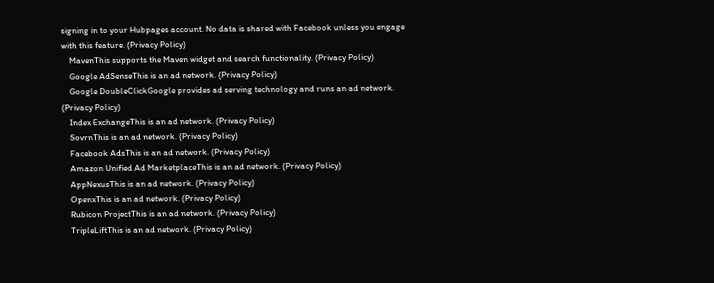signing in to your Hubpages account. No data is shared with Facebook unless you engage with this feature. (Privacy Policy)
    MavenThis supports the Maven widget and search functionality. (Privacy Policy)
    Google AdSenseThis is an ad network. (Privacy Policy)
    Google DoubleClickGoogle provides ad serving technology and runs an ad network. (Privacy Policy)
    Index ExchangeThis is an ad network. (Privacy Policy)
    SovrnThis is an ad network. (Privacy Policy)
    Facebook AdsThis is an ad network. (Privacy Policy)
    Amazon Unified Ad MarketplaceThis is an ad network. (Privacy Policy)
    AppNexusThis is an ad network. (Privacy Policy)
    OpenxThis is an ad network. (Privacy Policy)
    Rubicon ProjectThis is an ad network. (Privacy Policy)
    TripleLiftThis is an ad network. (Privacy Policy)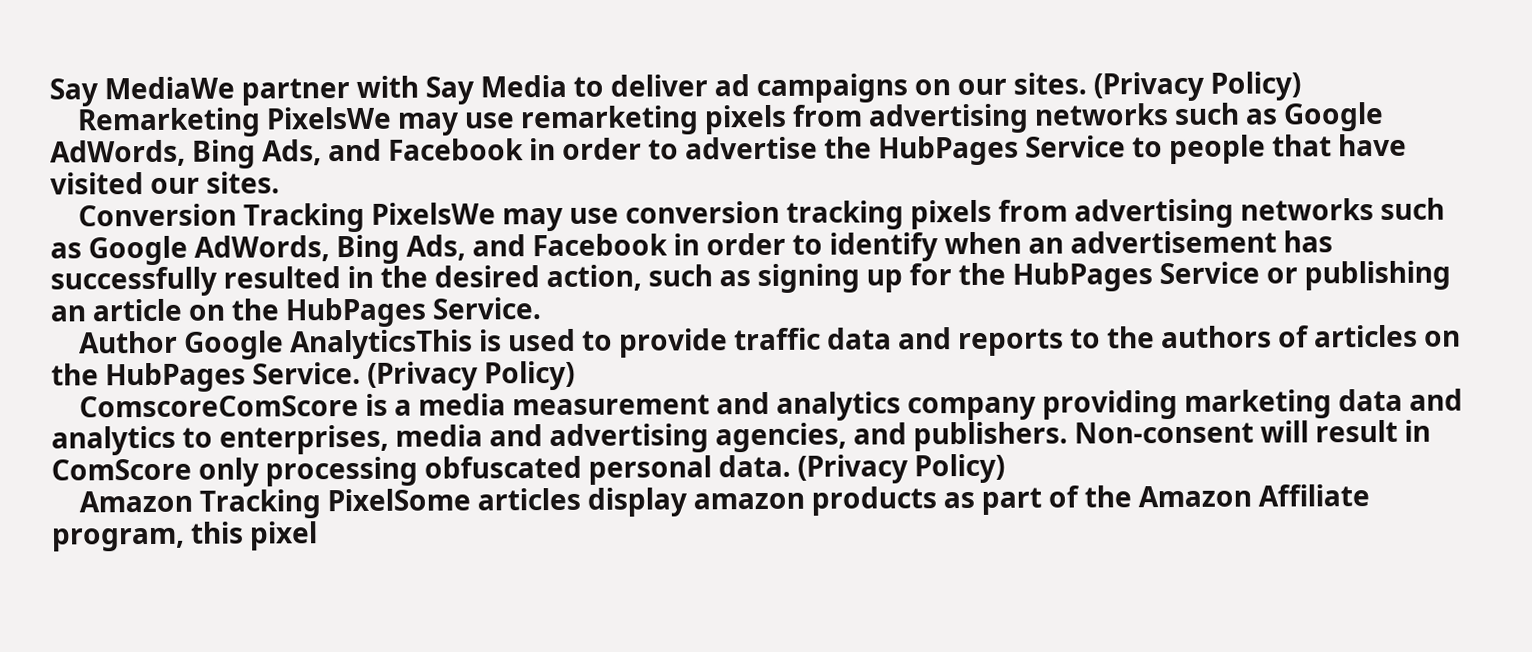Say MediaWe partner with Say Media to deliver ad campaigns on our sites. (Privacy Policy)
    Remarketing PixelsWe may use remarketing pixels from advertising networks such as Google AdWords, Bing Ads, and Facebook in order to advertise the HubPages Service to people that have visited our sites.
    Conversion Tracking PixelsWe may use conversion tracking pixels from advertising networks such as Google AdWords, Bing Ads, and Facebook in order to identify when an advertisement has successfully resulted in the desired action, such as signing up for the HubPages Service or publishing an article on the HubPages Service.
    Author Google AnalyticsThis is used to provide traffic data and reports to the authors of articles on the HubPages Service. (Privacy Policy)
    ComscoreComScore is a media measurement and analytics company providing marketing data and analytics to enterprises, media and advertising agencies, and publishers. Non-consent will result in ComScore only processing obfuscated personal data. (Privacy Policy)
    Amazon Tracking PixelSome articles display amazon products as part of the Amazon Affiliate program, this pixel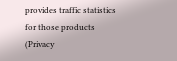provides traffic statistics for those products (Privacy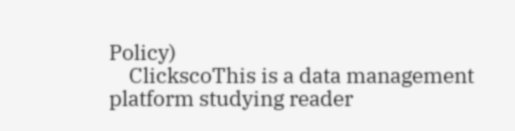Policy)
    ClickscoThis is a data management platform studying reader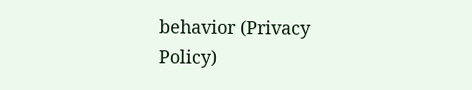behavior (Privacy Policy)